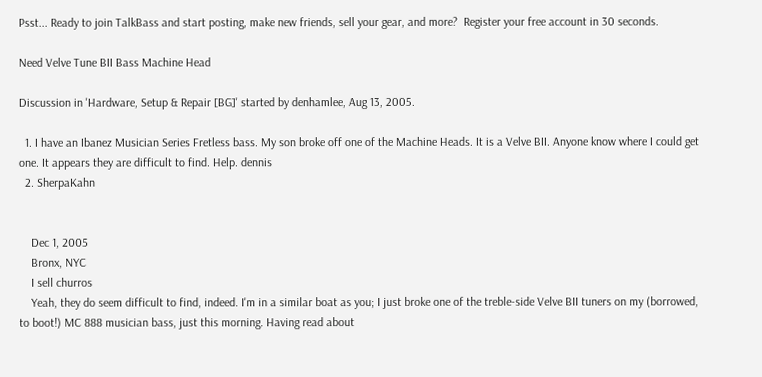Psst... Ready to join TalkBass and start posting, make new friends, sell your gear, and more?  Register your free account in 30 seconds.

Need Velve Tune BII Bass Machine Head

Discussion in 'Hardware, Setup & Repair [BG]' started by denhamlee, Aug 13, 2005.

  1. I have an Ibanez Musician Series Fretless bass. My son broke off one of the Machine Heads. It is a Velve BII. Anyone know where I could get one. It appears they are difficult to find. Help. dennis
  2. SherpaKahn


    Dec 1, 2005
    Bronx, NYC
    I sell churros
    Yeah, they do seem difficult to find, indeed. I'm in a similar boat as you; I just broke one of the treble-side Velve BII tuners on my (borrowed, to boot!) MC 888 musician bass, just this morning. Having read about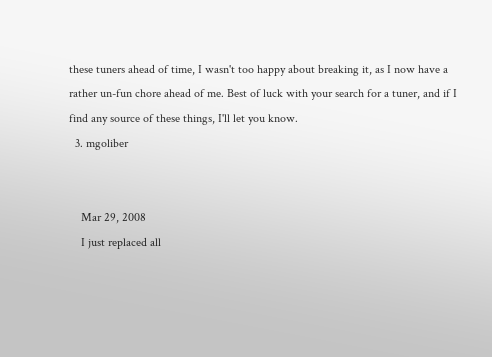these tuners ahead of time, I wasn't too happy about breaking it, as I now have a rather un-fun chore ahead of me. Best of luck with your search for a tuner, and if I find any source of these things, I'll let you know.
  3. mgoliber


    Mar 29, 2008
    I just replaced all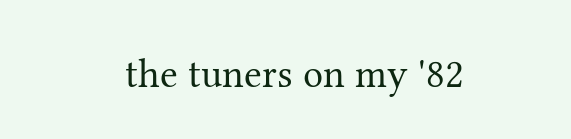the tuners on my '82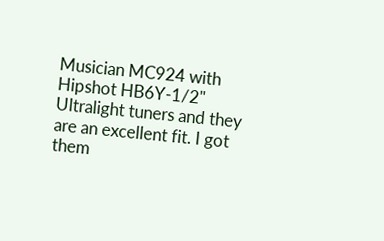Musician MC924 with Hipshot HB6Y-1/2" Ultralight tuners and they are an excellent fit. I got them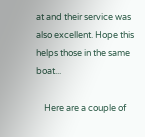at and their service was also excellent. Hope this helps those in the same boat...

    Here are a couple of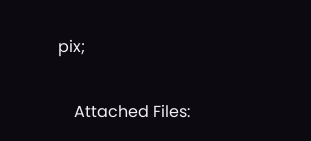pix;

    Attached Files: